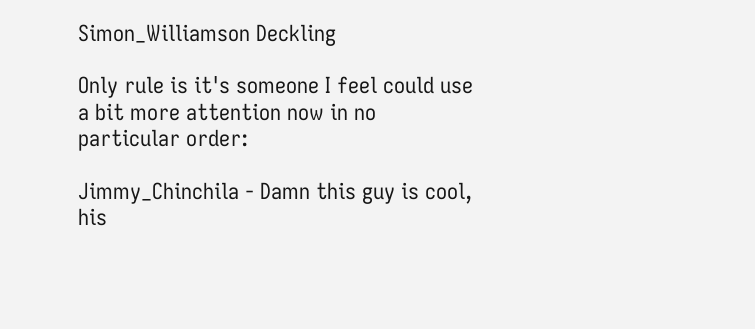Simon_Williamson Deckling

Only rule is it's someone I feel could use a bit more attention now in no particular order:

Jimmy_Chinchila - Damn this guy is cool, his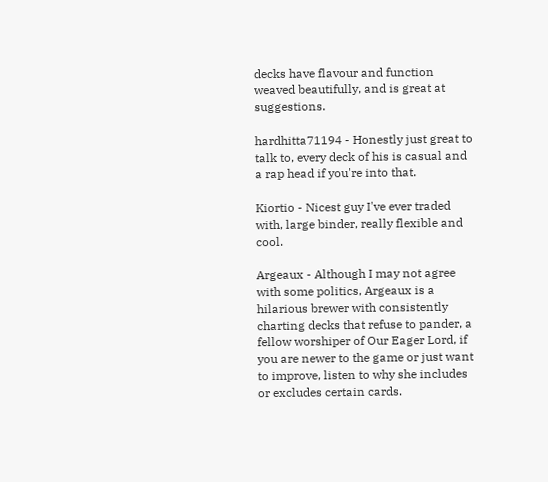decks have flavour and function weaved beautifully, and is great at suggestions.

hardhitta71194 - Honestly just great to talk to, every deck of his is casual and a rap head if you're into that.

Kiortio - Nicest guy I've ever traded with, large binder, really flexible and cool.

Argeaux - Although I may not agree with some politics, Argeaux is a hilarious brewer with consistently charting decks that refuse to pander, a fellow worshiper of Our Eager Lord, if you are newer to the game or just want to improve, listen to why she includes or excludes certain cards.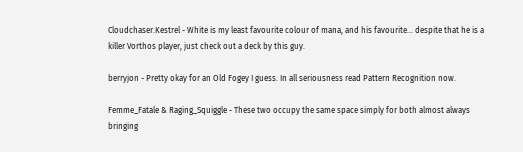Cloudchaser.Kestrel - White is my least favourite colour of mana, and his favourite... despite that he is a killer Vorthos player, just check out a deck by this guy.

berryjon - Pretty okay for an Old Fogey I guess. In all seriousness read Pattern Recognition now.

Femme_Fatale & Raging_Squiggle - These two occupy the same space simply for both almost always bringing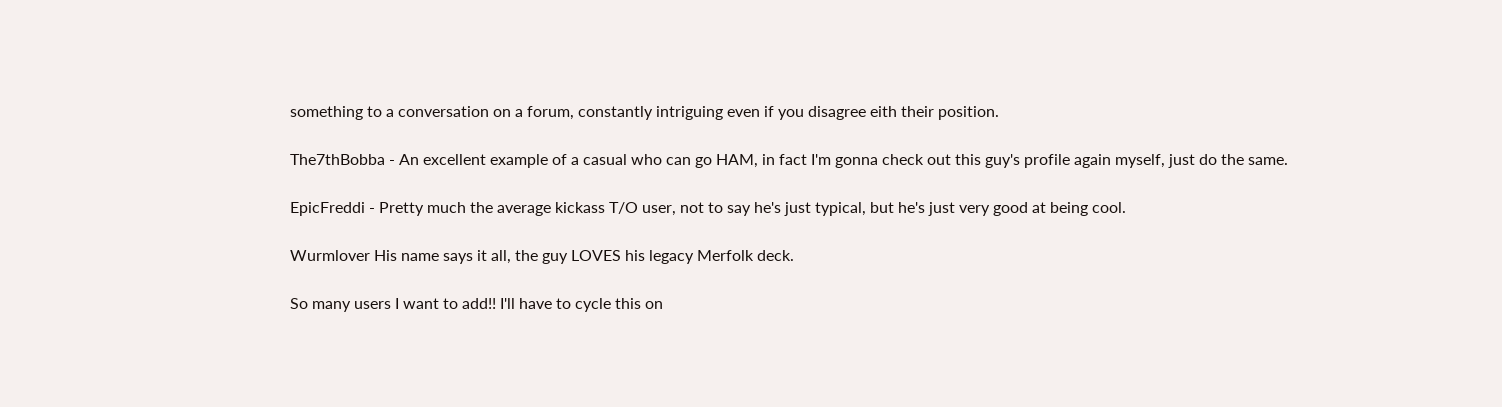something to a conversation on a forum, constantly intriguing even if you disagree eith their position.

The7thBobba - An excellent example of a casual who can go HAM, in fact I'm gonna check out this guy's profile again myself, just do the same.

EpicFreddi - Pretty much the average kickass T/O user, not to say he's just typical, but he's just very good at being cool.

Wurmlover His name says it all, the guy LOVES his legacy Merfolk deck.

So many users I want to add!! I'll have to cycle this on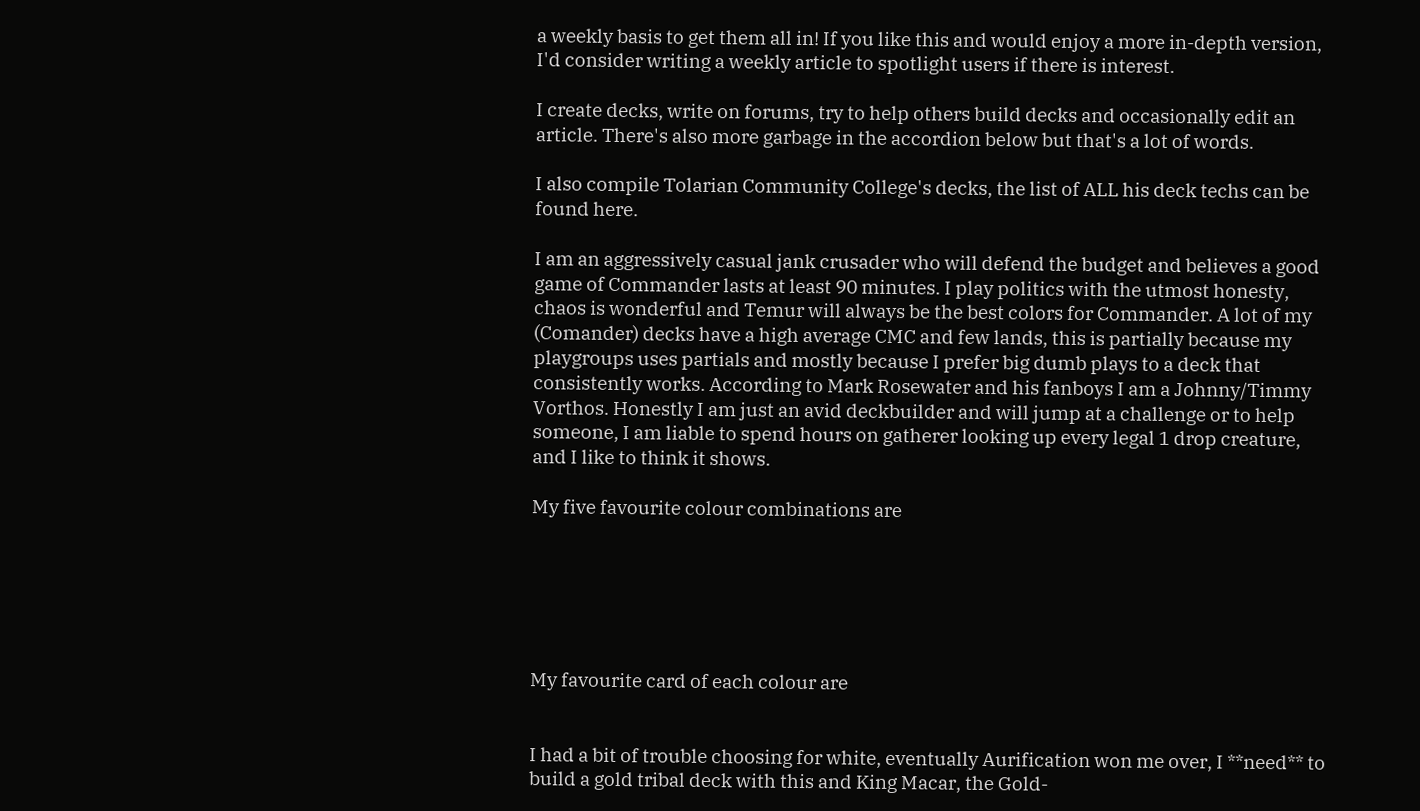a weekly basis to get them all in! If you like this and would enjoy a more in-depth version, I'd consider writing a weekly article to spotlight users if there is interest.

I create decks, write on forums, try to help others build decks and occasionally edit an article. There's also more garbage in the accordion below but that's a lot of words.

I also compile Tolarian Community College's decks, the list of ALL his deck techs can be found here.

I am an aggressively casual jank crusader who will defend the budget and believes a good game of Commander lasts at least 90 minutes. I play politics with the utmost honesty, chaos is wonderful and Temur will always be the best colors for Commander. A lot of my (Comander) decks have a high average CMC and few lands, this is partially because my playgroups uses partials and mostly because I prefer big dumb plays to a deck that consistently works. According to Mark Rosewater and his fanboys I am a Johnny/Timmy Vorthos. Honestly I am just an avid deckbuilder and will jump at a challenge or to help someone, I am liable to spend hours on gatherer looking up every legal 1 drop creature, and I like to think it shows.

My five favourite colour combinations are






My favourite card of each colour are


I had a bit of trouble choosing for white, eventually Aurification won me over, I **need** to build a gold tribal deck with this and King Macar, the Gold-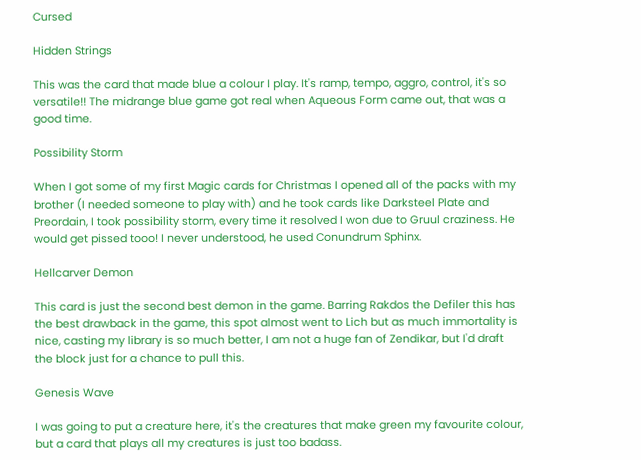Cursed

Hidden Strings

This was the card that made blue a colour I play. It's ramp, tempo, aggro, control, it's so versatile!! The midrange blue game got real when Aqueous Form came out, that was a good time.

Possibility Storm

When I got some of my first Magic cards for Christmas I opened all of the packs with my brother (I needed someone to play with) and he took cards like Darksteel Plate and Preordain, I took possibility storm, every time it resolved I won due to Gruul craziness. He would get pissed tooo! I never understood, he used Conundrum Sphinx.

Hellcarver Demon

This card is just the second best demon in the game. Barring Rakdos the Defiler this has the best drawback in the game, this spot almost went to Lich but as much immortality is nice, casting my library is so much better, I am not a huge fan of Zendikar, but I'd draft the block just for a chance to pull this.

Genesis Wave

I was going to put a creature here, it's the creatures that make green my favourite colour, but a card that plays all my creatures is just too badass.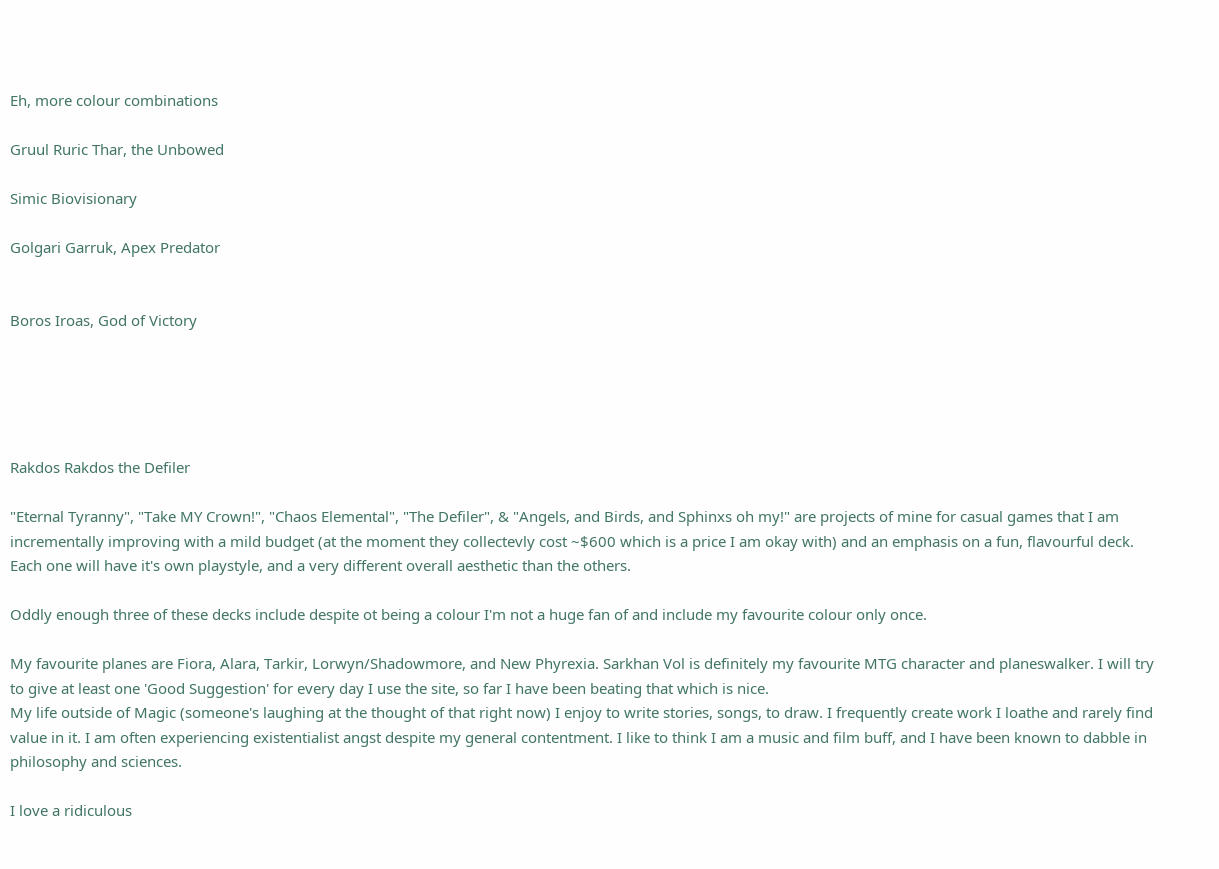Eh, more colour combinations

Gruul Ruric Thar, the Unbowed

Simic Biovisionary

Golgari Garruk, Apex Predator


Boros Iroas, God of Victory





Rakdos Rakdos the Defiler

"Eternal Tyranny", "Take MY Crown!", "Chaos Elemental", "The Defiler", & "Angels, and Birds, and Sphinxs oh my!" are projects of mine for casual games that I am incrementally improving with a mild budget (at the moment they collectevly cost ~$600 which is a price I am okay with) and an emphasis on a fun, flavourful deck. Each one will have it's own playstyle, and a very different overall aesthetic than the others.

Oddly enough three of these decks include despite ot being a colour I'm not a huge fan of and include my favourite colour only once.

My favourite planes are Fiora, Alara, Tarkir, Lorwyn/Shadowmore, and New Phyrexia. Sarkhan Vol is definitely my favourite MTG character and planeswalker. I will try to give at least one 'Good Suggestion' for every day I use the site, so far I have been beating that which is nice.
My life outside of Magic (someone's laughing at the thought of that right now) I enjoy to write stories, songs, to draw. I frequently create work I loathe and rarely find value in it. I am often experiencing existentialist angst despite my general contentment. I like to think I am a music and film buff, and I have been known to dabble in philosophy and sciences.

I love a ridiculous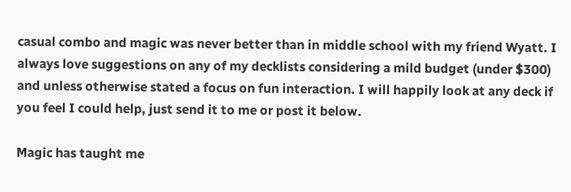casual combo and magic was never better than in middle school with my friend Wyatt. I always love suggestions on any of my decklists considering a mild budget (under $300) and unless otherwise stated a focus on fun interaction. I will happily look at any deck if you feel I could help, just send it to me or post it below.

Magic has taught me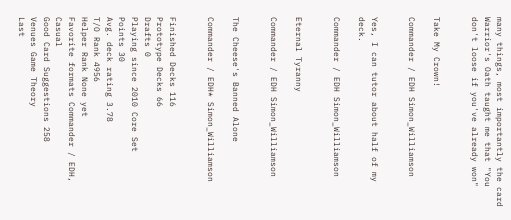many things, most importantly the card Warrior's Oath taught me that "You don't loose if you've already won"


Take My Crown!

Commander / EDH Simon_Williamson


Yes, I can tutor about half of my deck.

Commander / EDH Simon_Williamson


Eternal Tyranny

Commander / EDH Simon_Williamson


The Cheese's Banned Alone

Commander / EDH* Simon_Williamson


Finished Decks 116
Prototype Decks 66
Drafts 0
Playing since 2010 Core Set
Points 30
Avg. deck rating 3.78
T/O Rank 4956
Helper Rank None yet
Favorite formats Commander / EDH, Casual
Good Card Suggestions 258
Venues Game Theory
Last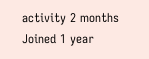activity 2 months
Joined 1 year